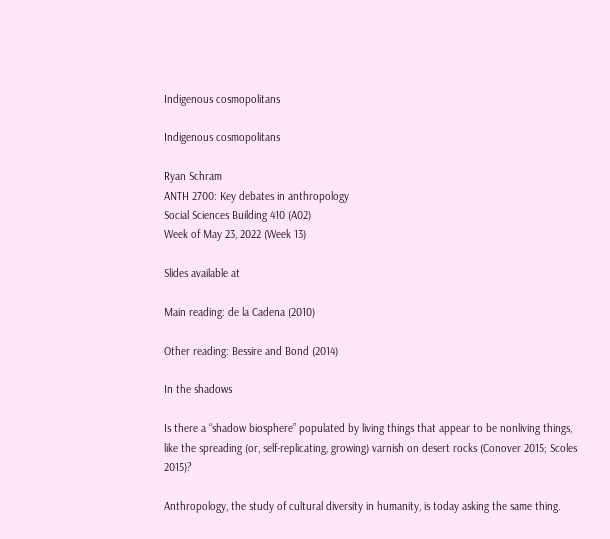Indigenous cosmopolitans

Indigenous cosmopolitans

Ryan Schram
ANTH 2700: Key debates in anthropology
Social Sciences Building 410 (A02)
Week of May 23, 2022 (Week 13)

Slides available at

Main reading: de la Cadena (2010)

Other reading: Bessire and Bond (2014)

In the shadows

Is there a “shadow biosphere” populated by living things that appear to be nonliving things, like the spreading (or, self-replicating, growing) varnish on desert rocks (Conover 2015; Scoles 2015)?

Anthropology, the study of cultural diversity in humanity, is today asking the same thing.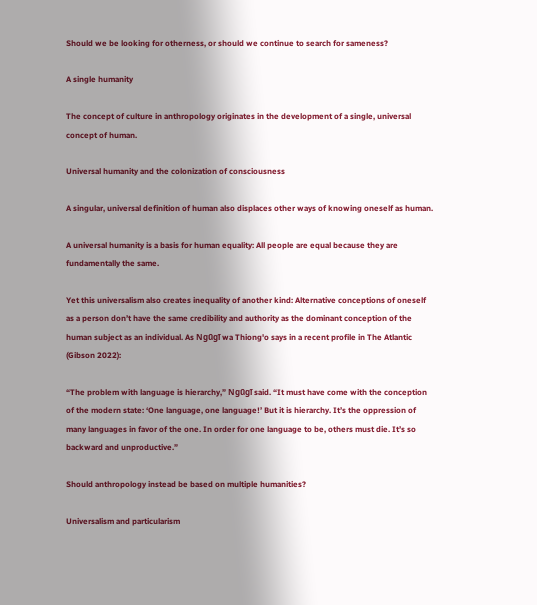Should we be looking for otherness, or should we continue to search for sameness?

A single humanity

The concept of culture in anthropology originates in the development of a single, universal concept of human.

Universal humanity and the colonization of consciousness

A singular, universal definition of human also displaces other ways of knowing oneself as human.

A universal humanity is a basis for human equality: All people are equal because they are fundamentally the same.

Yet this universalism also creates inequality of another kind: Alternative conceptions of oneself as a person don’t have the same credibility and authority as the dominant conception of the human subject as an individual. As Ngũgĩ wa Thiong'o says in a recent profile in The Atlantic (Gibson 2022):

“The problem with language is hierarchy,” Ngũgĩ said. “It must have come with the conception of the modern state: ‘One language, one language!’ But it is hierarchy. It’s the oppression of many languages in favor of the one. In order for one language to be, others must die. It’s so backward and unproductive.”

Should anthropology instead be based on multiple humanities?

Universalism and particularism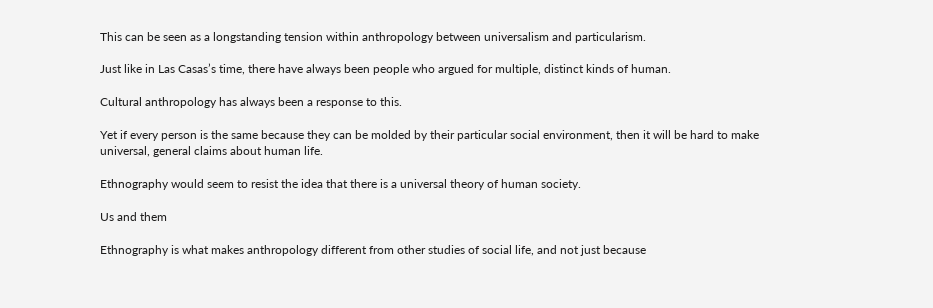This can be seen as a longstanding tension within anthropology between universalism and particularism.

Just like in Las Casas’s time, there have always been people who argued for multiple, distinct kinds of human.

Cultural anthropology has always been a response to this.

Yet if every person is the same because they can be molded by their particular social environment, then it will be hard to make universal, general claims about human life.

Ethnography would seem to resist the idea that there is a universal theory of human society.

Us and them

Ethnography is what makes anthropology different from other studies of social life, and not just because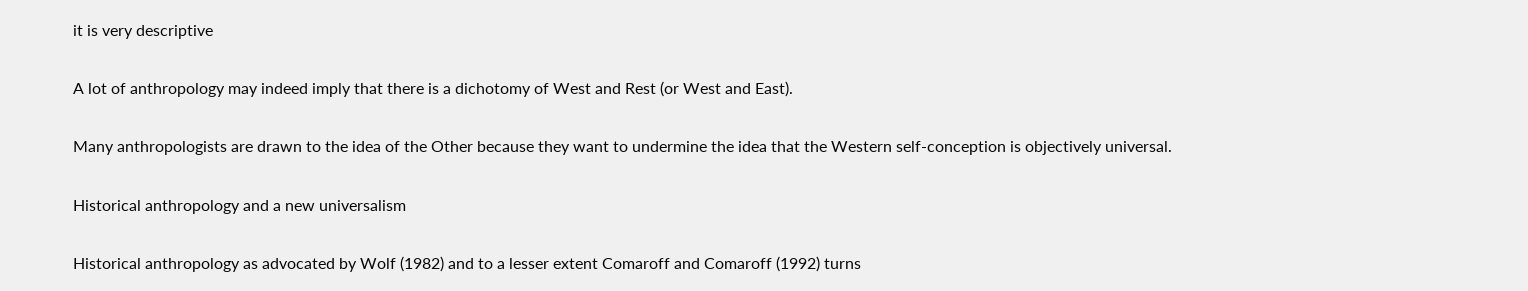it is very descriptive

A lot of anthropology may indeed imply that there is a dichotomy of West and Rest (or West and East).

Many anthropologists are drawn to the idea of the Other because they want to undermine the idea that the Western self-conception is objectively universal.

Historical anthropology and a new universalism

Historical anthropology as advocated by Wolf (1982) and to a lesser extent Comaroff and Comaroff (1992) turns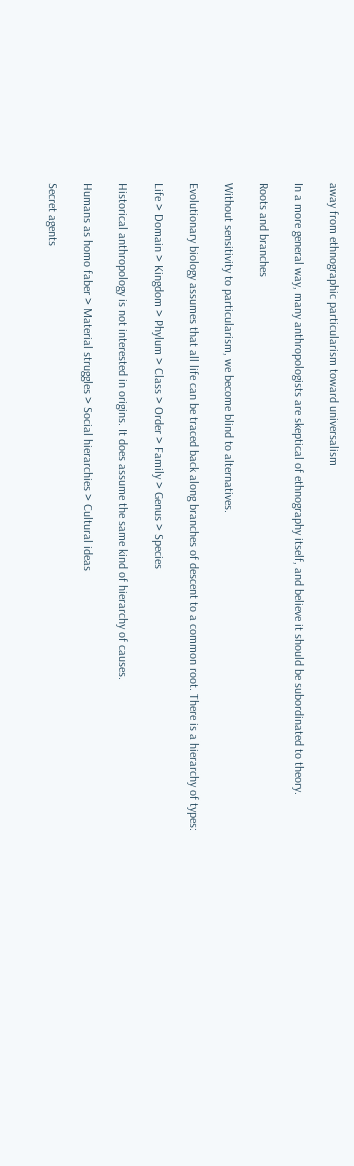away from ethnographic particularism toward universalism

In a more general way, many anthropologists are skeptical of ethnography itself, and believe it should be subordinated to theory.

Roots and branches

Without sensitivity to particularism, we become blind to alternatives.

Evolutionary biology assumes that all life can be traced back along branches of descent to a common root. There is a hierarchy of types:

Life > Domain > Kingdom > Phylum > Class > Order > Family > Genus > Species

Historical anthropology is not interested in origins. It does assume the same kind of hierarchy of causes.

Humans as homo faber > Material struggles > Social hierarchies > Cultural ideas

Secret agents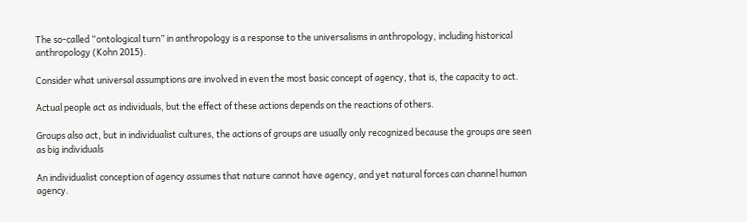The so-called “ontological turn” in anthropology is a response to the universalisms in anthropology, including historical anthropology (Kohn 2015).

Consider what universal assumptions are involved in even the most basic concept of agency, that is, the capacity to act.

Actual people act as individuals, but the effect of these actions depends on the reactions of others.

Groups also act, but in individualist cultures, the actions of groups are usually only recognized because the groups are seen as big individuals

An individualist conception of agency assumes that nature cannot have agency, and yet natural forces can channel human agency.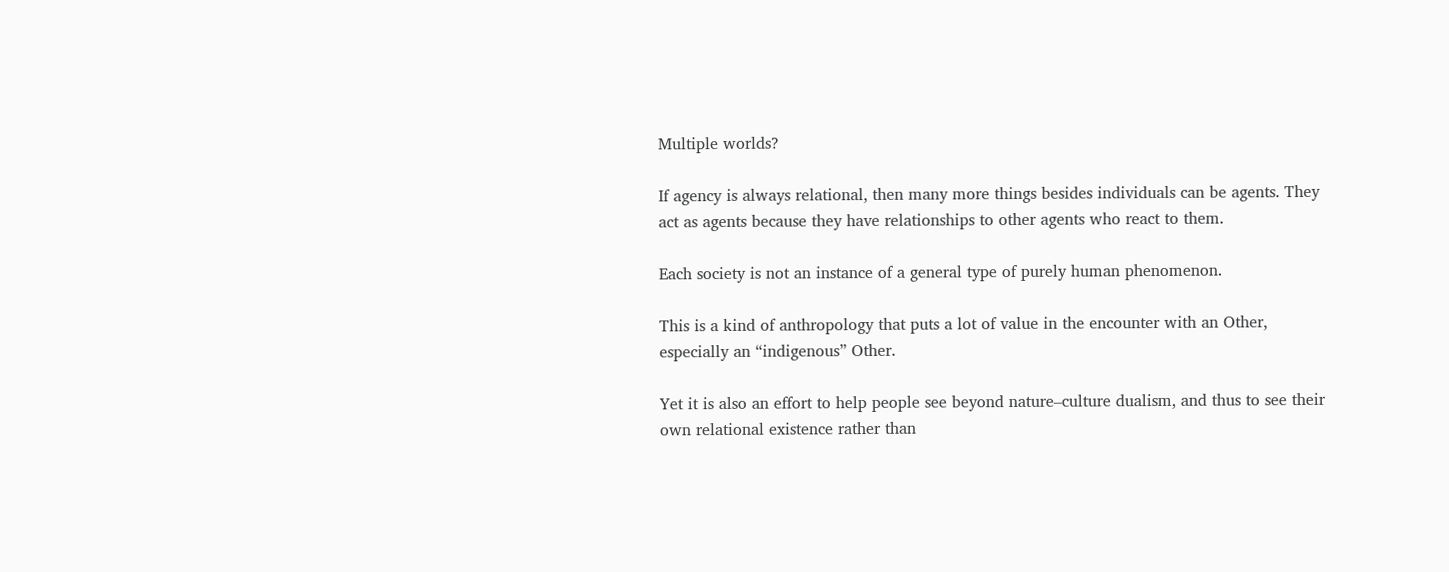Multiple worlds?

If agency is always relational, then many more things besides individuals can be agents. They act as agents because they have relationships to other agents who react to them.

Each society is not an instance of a general type of purely human phenomenon.

This is a kind of anthropology that puts a lot of value in the encounter with an Other, especially an “indigenous” Other.

Yet it is also an effort to help people see beyond nature–culture dualism, and thus to see their own relational existence rather than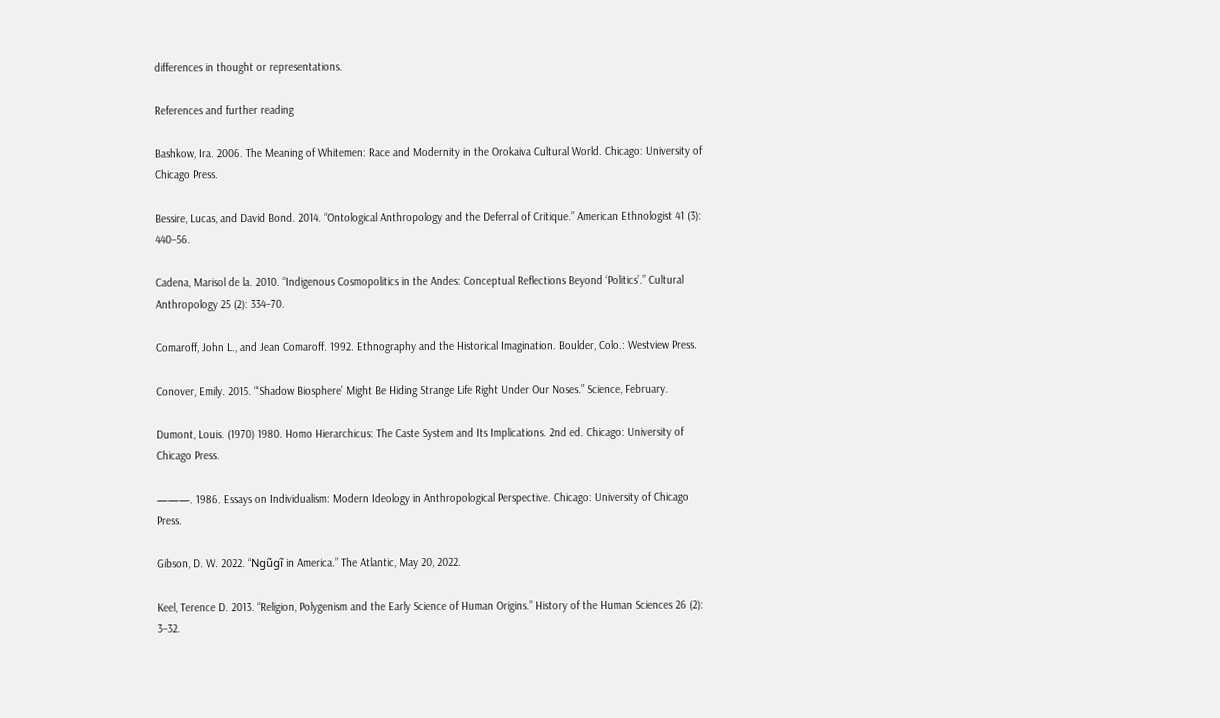differences in thought or representations.

References and further reading

Bashkow, Ira. 2006. The Meaning of Whitemen: Race and Modernity in the Orokaiva Cultural World. Chicago: University of Chicago Press.

Bessire, Lucas, and David Bond. 2014. “Ontological Anthropology and the Deferral of Critique.” American Ethnologist 41 (3): 440–56.

Cadena, Marisol de la. 2010. “Indigenous Cosmopolitics in the Andes: Conceptual Reflections Beyond ‘Politics’.” Cultural Anthropology 25 (2): 334–70.

Comaroff, John L., and Jean Comaroff. 1992. Ethnography and the Historical Imagination. Boulder, Colo.: Westview Press.

Conover, Emily. 2015. “‘Shadow Biosphere’ Might Be Hiding Strange Life Right Under Our Noses.” Science, February.

Dumont, Louis. (1970) 1980. Homo Hierarchicus: The Caste System and Its Implications. 2nd ed. Chicago: University of Chicago Press.

———. 1986. Essays on Individualism: Modern Ideology in Anthropological Perspective. Chicago: University of Chicago Press.

Gibson, D. W. 2022. “Ngũgĩ in America.” The Atlantic, May 20, 2022.

Keel, Terence D. 2013. “Religion, Polygenism and the Early Science of Human Origins.” History of the Human Sciences 26 (2): 3–32.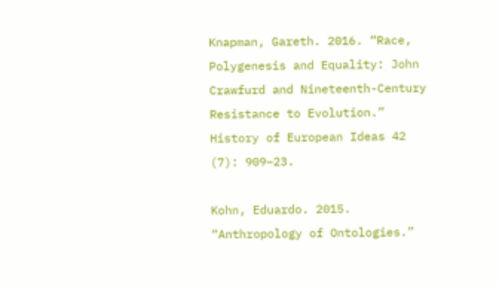Knapman, Gareth. 2016. “Race, Polygenesis and Equality: John Crawfurd and Nineteenth-Century Resistance to Evolution.” History of European Ideas 42 (7): 909–23.

Kohn, Eduardo. 2015. “Anthropology of Ontologies.”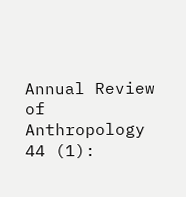Annual Review of Anthropology 44 (1):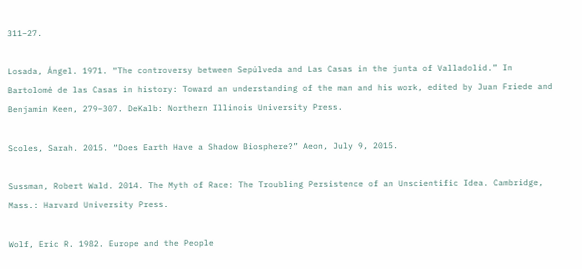311–27.

Losada, Ángel. 1971. “The controversy between Sepúlveda and Las Casas in the junta of Valladolid.” In Bartolomé de las Casas in history: Toward an understanding of the man and his work, edited by Juan Friede and Benjamin Keen, 279–307. DeKalb: Northern Illinois University Press.

Scoles, Sarah. 2015. “Does Earth Have a Shadow Biosphere?” Aeon, July 9, 2015.

Sussman, Robert Wald. 2014. The Myth of Race: The Troubling Persistence of an Unscientific Idea. Cambridge, Mass.: Harvard University Press.

Wolf, Eric R. 1982. Europe and the People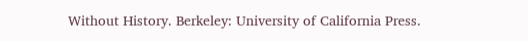Without History. Berkeley: University of California Press.